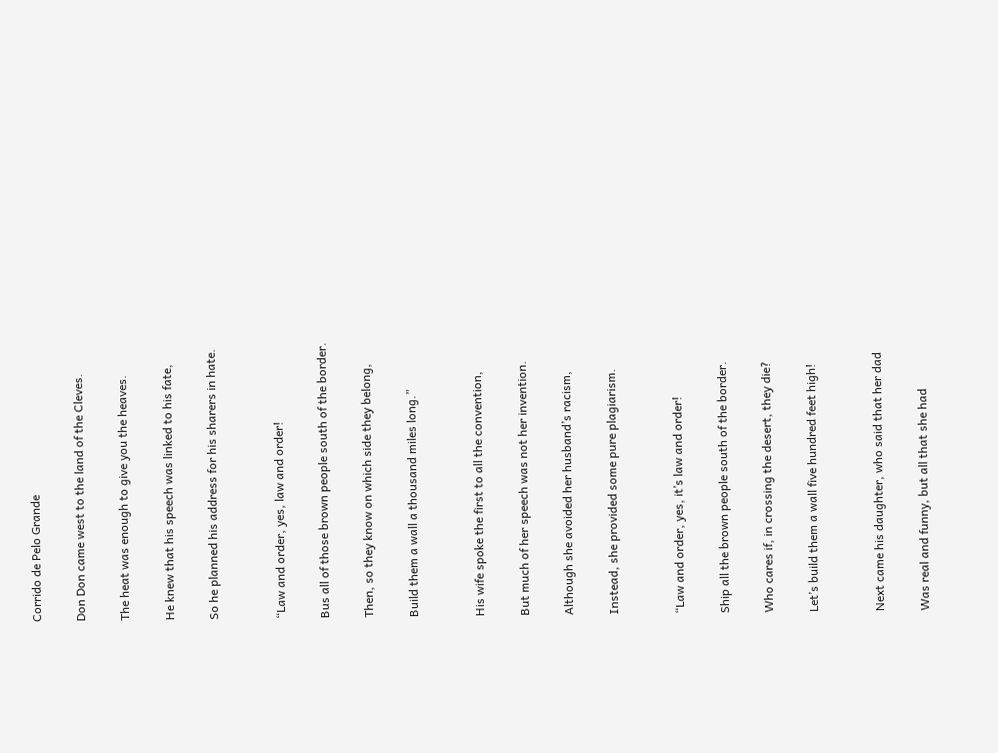Corrido de Pelo Grande

Don Don came west to the land of the Cleves.

The heat was enough to give you the heaves.

He knew that his speech was linked to his fate,

So he planned his address for his sharers in hate.


“Law and order, yes, law and order!

Bus all of those brown people south of the border.

Then, so they know on which side they belong,

Build them a wall a thousand miles long.”


His wife spoke the first to all the convention,

But much of her speech was not her invention.

Although she avoided her husband’s racism,

Instead, she provided some pure plagiarism.


“Law and order, yes, it’s law and order!

Ship all the brown people south of the border.

Who cares if, in crossing the desert, they die?

Let’s build them a wall five hundred feet high!


Next came his daughter, who said that her dad

Was real and funny, but all that she had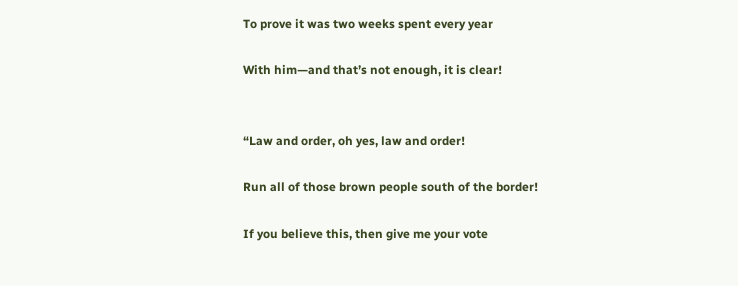To prove it was two weeks spent every year

With him—and that’s not enough, it is clear!


“Law and order, oh yes, law and order!

Run all of those brown people south of the border!

If you believe this, then give me your vote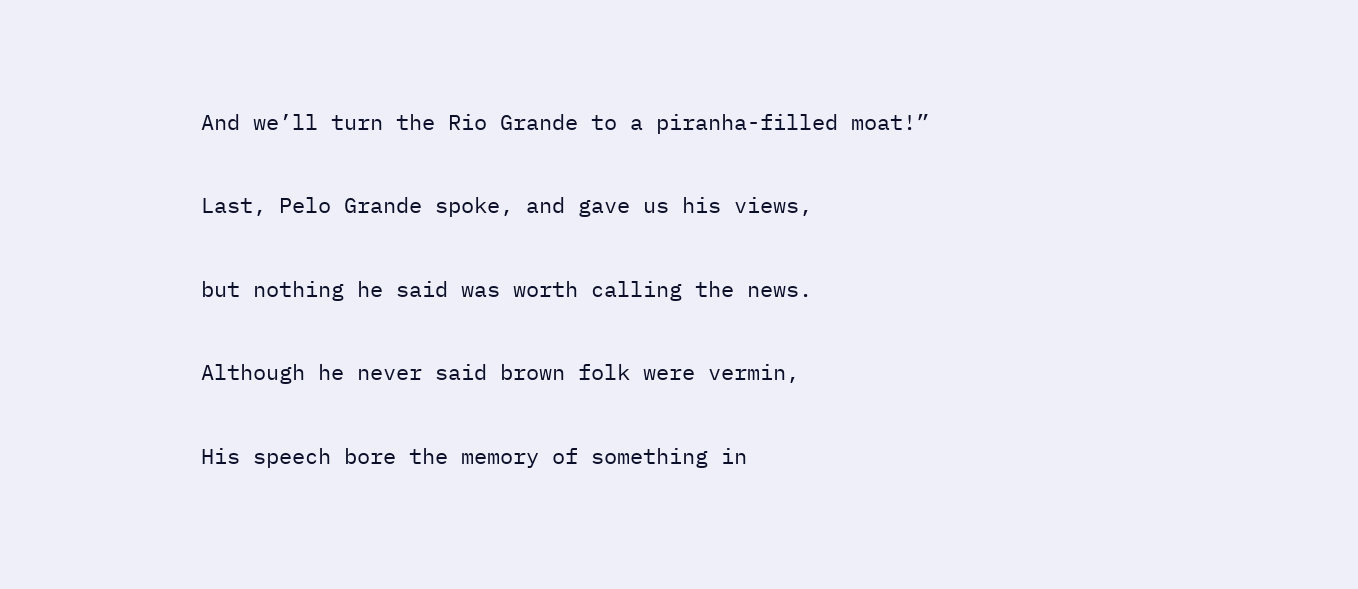And we’ll turn the Rio Grande to a piranha-filled moat!”

Last, Pelo Grande spoke, and gave us his views,

but nothing he said was worth calling the news.

Although he never said brown folk were vermin,

His speech bore the memory of something in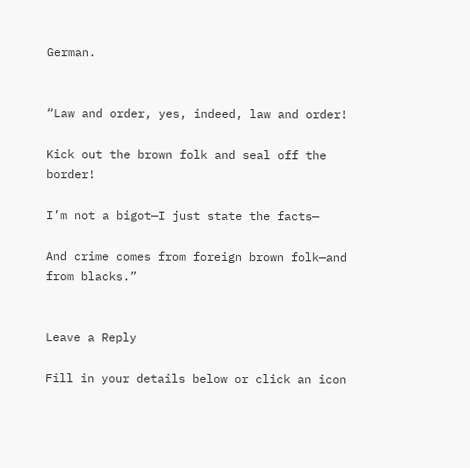German.


“Law and order, yes, indeed, law and order!

Kick out the brown folk and seal off the border!

I’m not a bigot—I just state the facts—

And crime comes from foreign brown folk—and from blacks.”


Leave a Reply

Fill in your details below or click an icon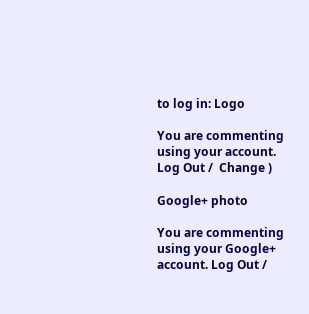to log in: Logo

You are commenting using your account. Log Out /  Change )

Google+ photo

You are commenting using your Google+ account. Log Out /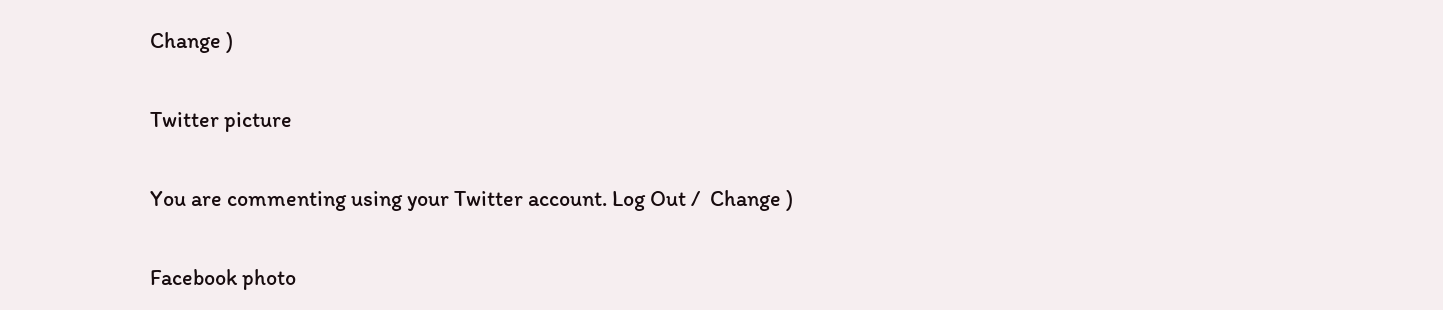Change )

Twitter picture

You are commenting using your Twitter account. Log Out /  Change )

Facebook photo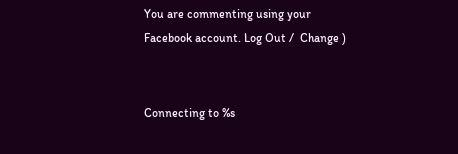You are commenting using your Facebook account. Log Out /  Change )


Connecting to %s